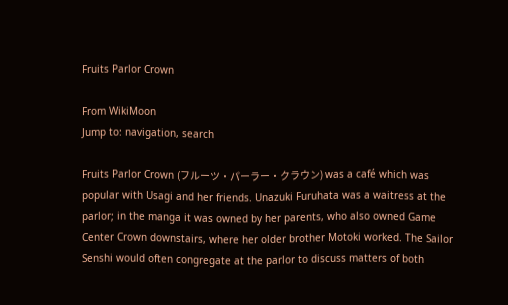Fruits Parlor Crown

From WikiMoon
Jump to: navigation, search

Fruits Parlor Crown (フルーツ・パーラー・クラウン) was a café which was popular with Usagi and her friends. Unazuki Furuhata was a waitress at the parlor; in the manga it was owned by her parents, who also owned Game Center Crown downstairs, where her older brother Motoki worked. The Sailor Senshi would often congregate at the parlor to discuss matters of both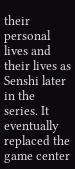their personal lives and their lives as Senshi later in the series. It eventually replaced the game center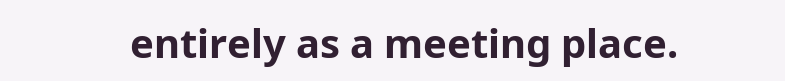entirely as a meeting place.